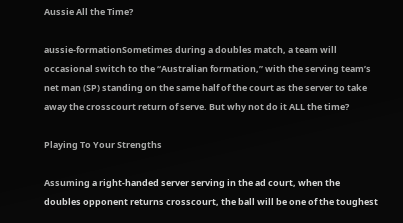Aussie All the Time?

aussie-formationSometimes during a doubles match, a team will occasional switch to the “Australian formation,” with the serving team’s net man (SP) standing on the same half of the court as the server to take away the crosscourt return of serve. But why not do it ALL the time?

Playing To Your Strengths

Assuming a right-handed server serving in the ad court, when the doubles opponent returns crosscourt, the ball will be one of the toughest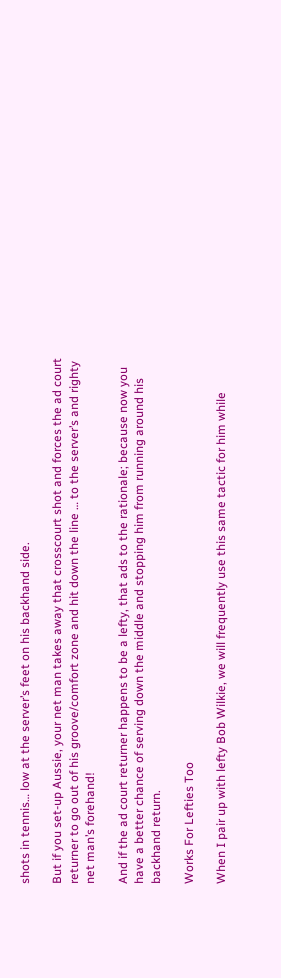shots in tennis… low at the server’s feet on his backhand side.

But if you set-up Aussie, your net man takes away that crosscourt shot and forces the ad court returner to go out of his groove/comfort zone and hit down the line … to the server’s and righty net man’s forehand!

And if the ad court returner happens to be a lefty, that ads to the rationale; because now you have a better chance of serving down the middle and stopping him from running around his backhand return.

Works For Lefties Too

When I pair up with lefty Bob Wilkie, we will frequently use this same tactic for him while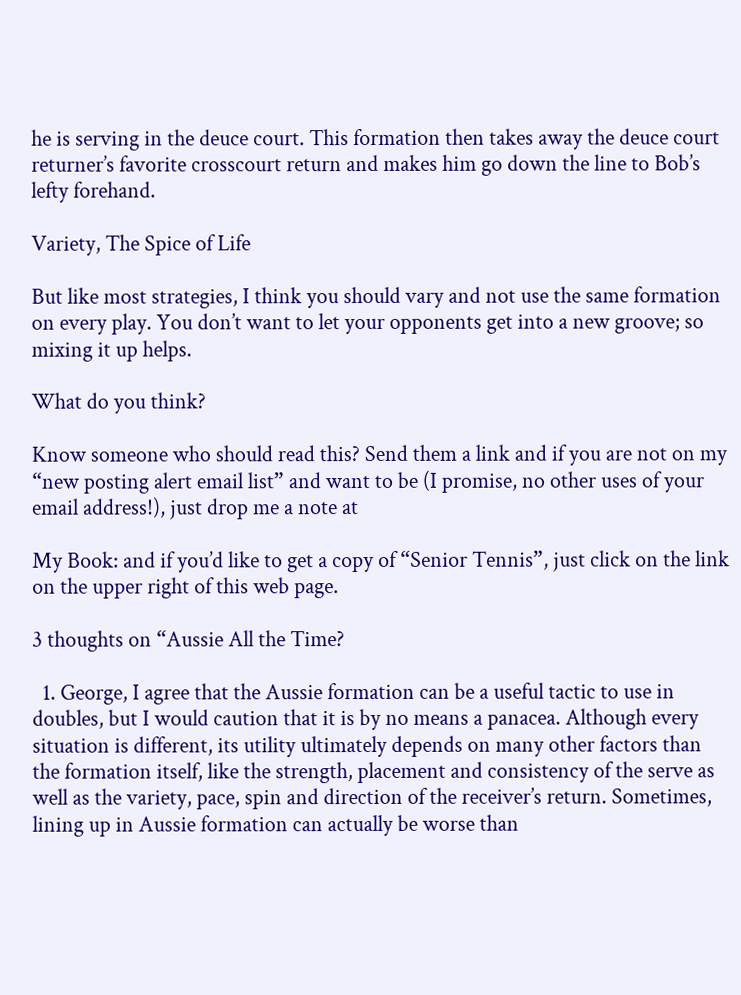he is serving in the deuce court. This formation then takes away the deuce court returner’s favorite crosscourt return and makes him go down the line to Bob’s lefty forehand.

Variety, The Spice of Life

But like most strategies, I think you should vary and not use the same formation on every play. You don’t want to let your opponents get into a new groove; so mixing it up helps.

What do you think?

Know someone who should read this? Send them a link and if you are not on my “new posting alert email list” and want to be (I promise, no other uses of your email address!), just drop me a note at

My Book: and if you’d like to get a copy of “Senior Tennis”, just click on the link on the upper right of this web page.

3 thoughts on “Aussie All the Time?

  1. George, I agree that the Aussie formation can be a useful tactic to use in doubles, but I would caution that it is by no means a panacea. Although every situation is different, its utility ultimately depends on many other factors than the formation itself, like the strength, placement and consistency of the serve as well as the variety, pace, spin and direction of the receiver’s return. Sometimes, lining up in Aussie formation can actually be worse than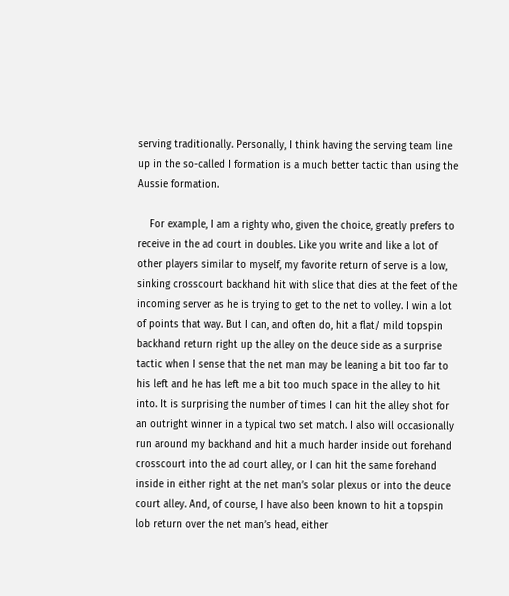serving traditionally. Personally, I think having the serving team line up in the so-called I formation is a much better tactic than using the Aussie formation.

    For example, I am a righty who, given the choice, greatly prefers to receive in the ad court in doubles. Like you write and like a lot of other players similar to myself, my favorite return of serve is a low, sinking crosscourt backhand hit with slice that dies at the feet of the incoming server as he is trying to get to the net to volley. I win a lot of points that way. But I can, and often do, hit a flat/ mild topspin backhand return right up the alley on the deuce side as a surprise tactic when I sense that the net man may be leaning a bit too far to his left and he has left me a bit too much space in the alley to hit into. It is surprising the number of times I can hit the alley shot for an outright winner in a typical two set match. I also will occasionally run around my backhand and hit a much harder inside out forehand crosscourt into the ad court alley, or I can hit the same forehand inside in either right at the net man’s solar plexus or into the deuce court alley. And, of course, I have also been known to hit a topspin lob return over the net man’s head, either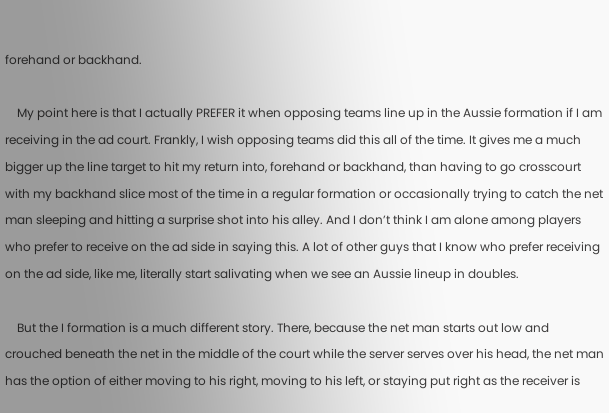forehand or backhand.

    My point here is that I actually PREFER it when opposing teams line up in the Aussie formation if I am receiving in the ad court. Frankly, I wish opposing teams did this all of the time. It gives me a much bigger up the line target to hit my return into, forehand or backhand, than having to go crosscourt with my backhand slice most of the time in a regular formation or occasionally trying to catch the net man sleeping and hitting a surprise shot into his alley. And I don’t think I am alone among players who prefer to receive on the ad side in saying this. A lot of other guys that I know who prefer receiving on the ad side, like me, literally start salivating when we see an Aussie lineup in doubles.

    But the I formation is a much different story. There, because the net man starts out low and crouched beneath the net in the middle of the court while the server serves over his head, the net man has the option of either moving to his right, moving to his left, or staying put right as the receiver is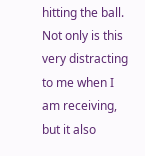hitting the ball. Not only is this very distracting to me when I am receiving, but it also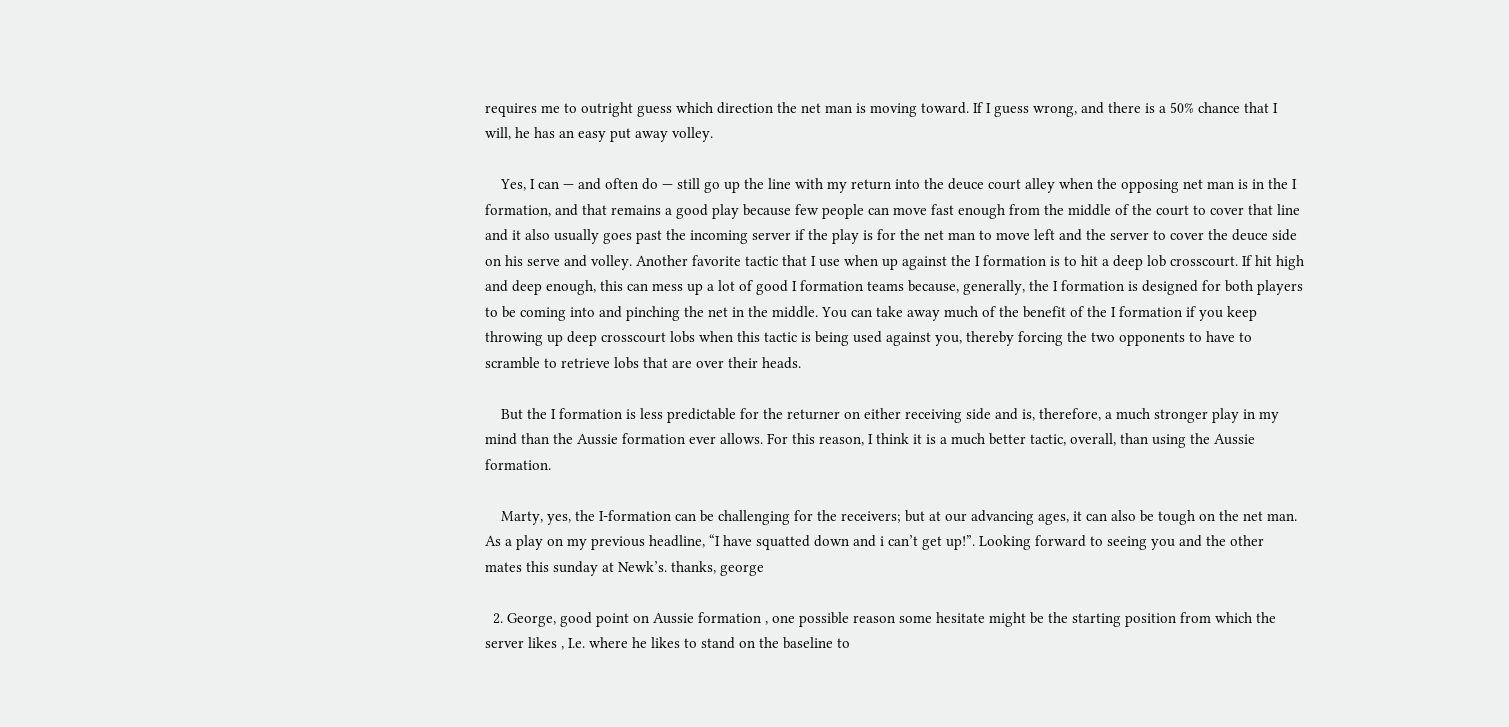requires me to outright guess which direction the net man is moving toward. If I guess wrong, and there is a 50% chance that I will, he has an easy put away volley.

    Yes, I can — and often do — still go up the line with my return into the deuce court alley when the opposing net man is in the I formation, and that remains a good play because few people can move fast enough from the middle of the court to cover that line and it also usually goes past the incoming server if the play is for the net man to move left and the server to cover the deuce side on his serve and volley. Another favorite tactic that I use when up against the I formation is to hit a deep lob crosscourt. If hit high and deep enough, this can mess up a lot of good I formation teams because, generally, the I formation is designed for both players to be coming into and pinching the net in the middle. You can take away much of the benefit of the I formation if you keep throwing up deep crosscourt lobs when this tactic is being used against you, thereby forcing the two opponents to have to scramble to retrieve lobs that are over their heads.

    But the I formation is less predictable for the returner on either receiving side and is, therefore, a much stronger play in my mind than the Aussie formation ever allows. For this reason, I think it is a much better tactic, overall, than using the Aussie formation.

    Marty, yes, the I-formation can be challenging for the receivers; but at our advancing ages, it can also be tough on the net man. As a play on my previous headline, “I have squatted down and i can’t get up!”. Looking forward to seeing you and the other mates this sunday at Newk’s. thanks, george

  2. George, good point on Aussie formation , one possible reason some hesitate might be the starting position from which the server likes , I.e. where he likes to stand on the baseline to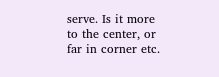serve. Is it more to the center, or far in corner etc.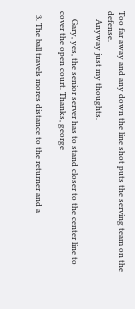Too far away and any down the line shot puts the serving team on the defense.
    Anyway just my thoughts.

    Gary, yes, the senior server has to stand closer to the center line to cover the open court. Thanks, george

  3. The ball travels mores distance to the returner and a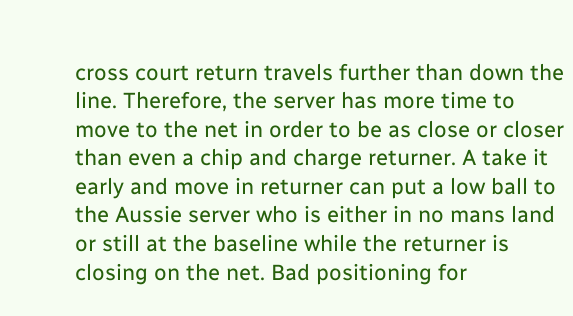cross court return travels further than down the line. Therefore, the server has more time to move to the net in order to be as close or closer than even a chip and charge returner. A take it early and move in returner can put a low ball to the Aussie server who is either in no mans land or still at the baseline while the returner is closing on the net. Bad positioning for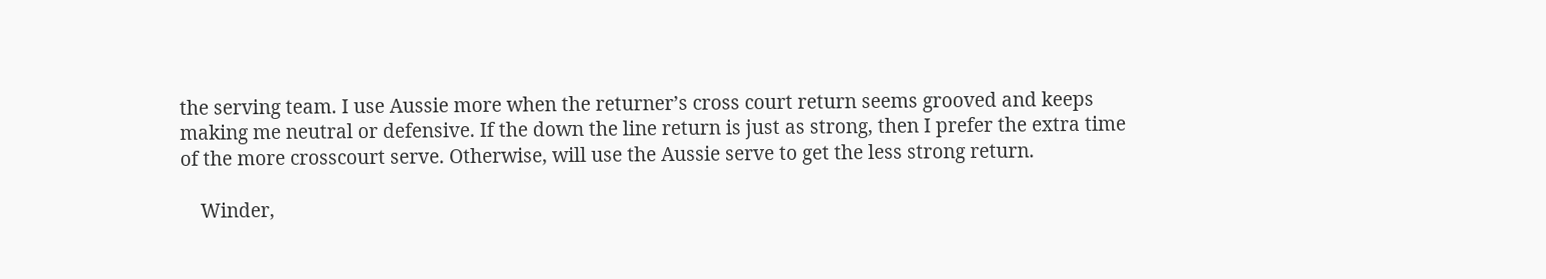the serving team. I use Aussie more when the returner’s cross court return seems grooved and keeps making me neutral or defensive. If the down the line return is just as strong, then I prefer the extra time of the more crosscourt serve. Otherwise, will use the Aussie serve to get the less strong return.

    Winder,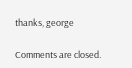thanks, george

Comments are closed.